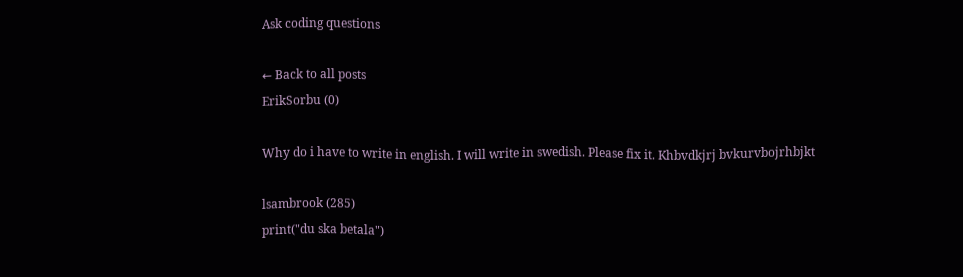Ask coding questions

← Back to all posts
ErikSorbu (0)

Why do i have to write in english. I will write in swedish. Please fix it. Khbvdkjrj bvkurvbojrhbjkt

lsambrook (285)
print("du ska betala")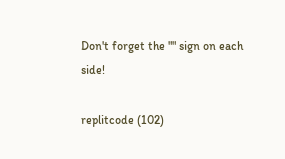Don't forget the "" sign on each side!

replitcode (102)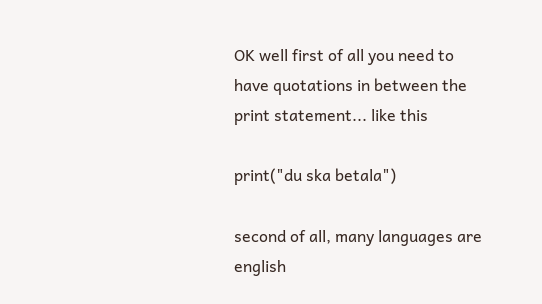OK well first of all you need to have quotations in between the print statement... like this

print("du ska betala")

second of all, many languages are english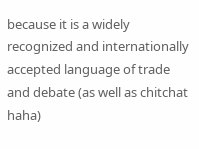because it is a widely recognized and internationally accepted language of trade and debate (as well as chitchat haha)